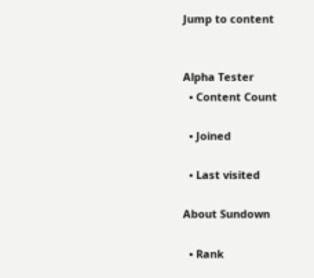Jump to content


Alpha Tester
  • Content Count

  • Joined

  • Last visited

About Sundown

  • Rank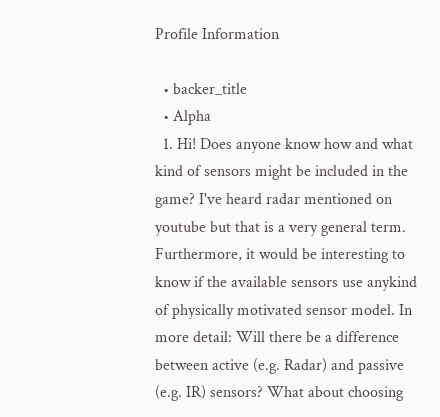Profile Information

  • backer_title
  • Alpha
  1. Hi! Does anyone know how and what kind of sensors might be included in the game? I've heard radar mentioned on youtube but that is a very general term. Furthermore, it would be interesting to know if the available sensors use anykind of physically motivated sensor model. In more detail: Will there be a difference between active (e.g. Radar) and passive (e.g. IR) sensors? What about choosing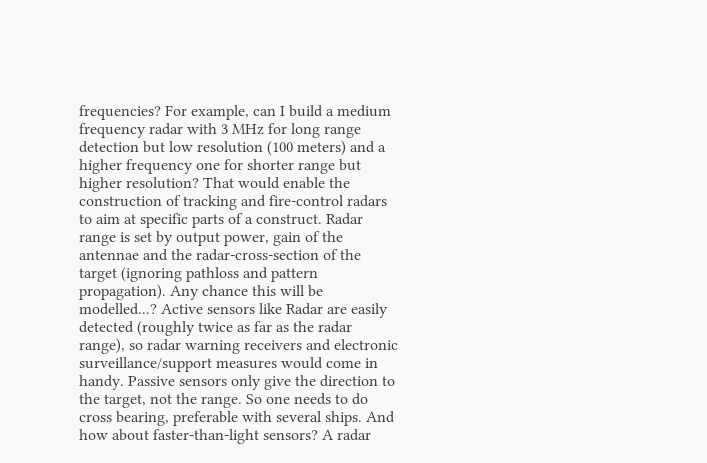frequencies? For example, can I build a medium frequency radar with 3 MHz for long range detection but low resolution (100 meters) and a higher frequency one for shorter range but higher resolution? That would enable the construction of tracking and fire-control radars to aim at specific parts of a construct. Radar range is set by output power, gain of the antennae and the radar-cross-section of the target (ignoring pathloss and pattern propagation). Any chance this will be modelled...? Active sensors like Radar are easily detected (roughly twice as far as the radar range), so radar warning receivers and electronic surveillance/support measures would come in handy. Passive sensors only give the direction to the target, not the range. So one needs to do cross bearing, preferable with several ships. And how about faster-than-light sensors? A radar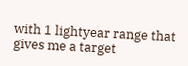with 1 lightyear range that gives me a target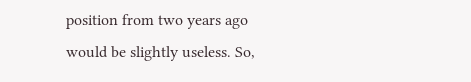position from two years ago would be slightly useless. So,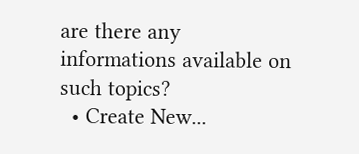are there any informations available on such topics?
  • Create New...